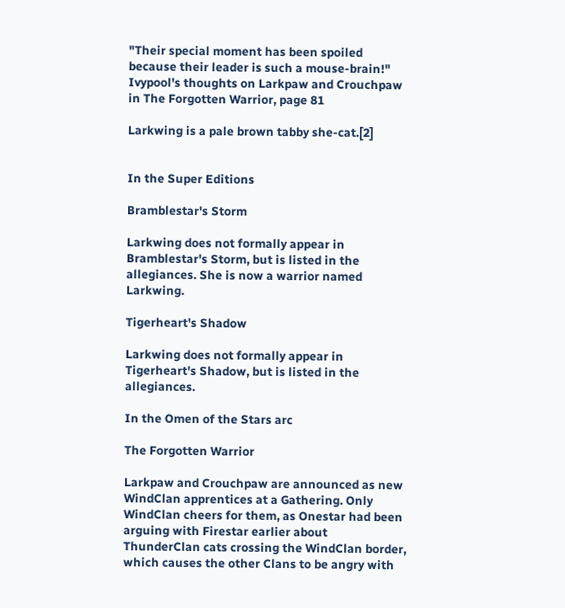"Their special moment has been spoiled because their leader is such a mouse-brain!"
Ivypool's thoughts on Larkpaw and Crouchpaw in The Forgotten Warrior, page 81

Larkwing is a pale brown tabby she-cat.[2]


In the Super Editions

Bramblestar's Storm

Larkwing does not formally appear in Bramblestar's Storm, but is listed in the allegiances. She is now a warrior named Larkwing.

Tigerheart's Shadow

Larkwing does not formally appear in Tigerheart's Shadow, but is listed in the allegiances.

In the Omen of the Stars arc

The Forgotten Warrior

Larkpaw and Crouchpaw are announced as new WindClan apprentices at a Gathering. Only WindClan cheers for them, as Onestar had been arguing with Firestar earlier about ThunderClan cats crossing the WindClan border, which causes the other Clans to be angry with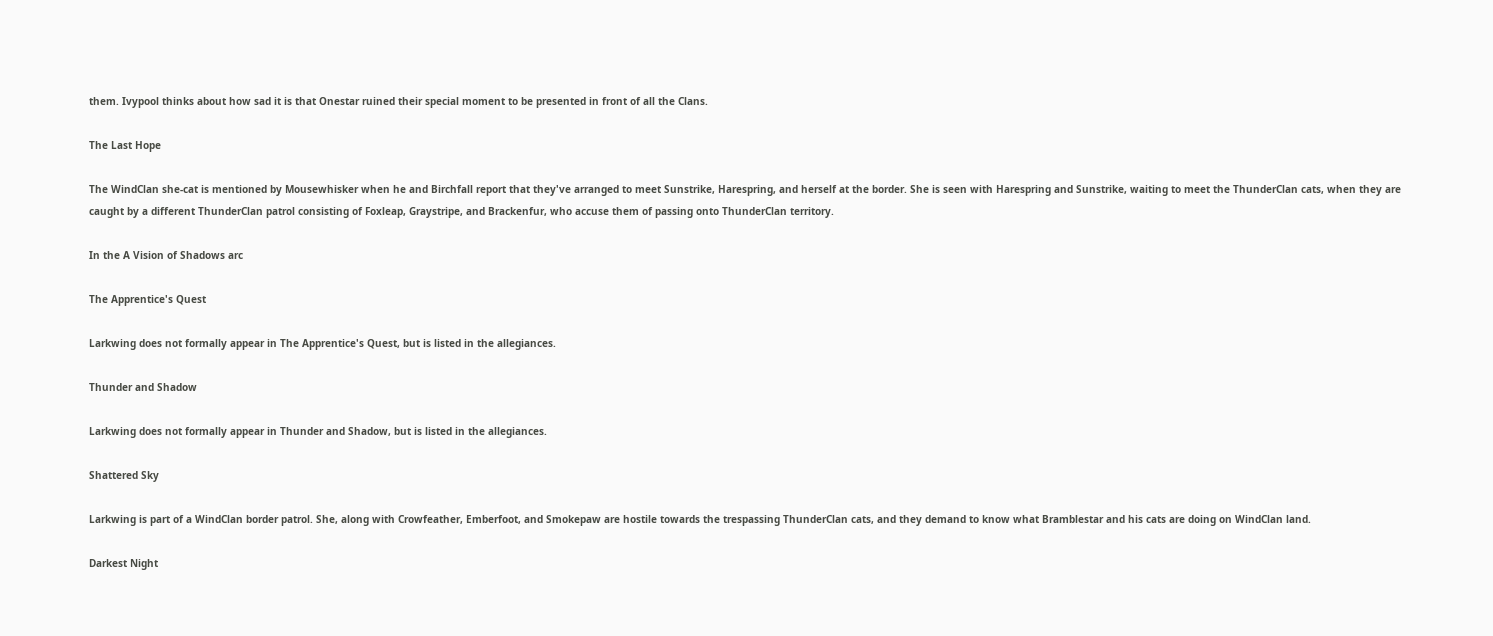them. Ivypool thinks about how sad it is that Onestar ruined their special moment to be presented in front of all the Clans.

The Last Hope

The WindClan she-cat is mentioned by Mousewhisker when he and Birchfall report that they've arranged to meet Sunstrike, Harespring, and herself at the border. She is seen with Harespring and Sunstrike, waiting to meet the ThunderClan cats, when they are caught by a different ThunderClan patrol consisting of Foxleap, Graystripe, and Brackenfur, who accuse them of passing onto ThunderClan territory.

In the A Vision of Shadows arc

The Apprentice's Quest

Larkwing does not formally appear in The Apprentice's Quest, but is listed in the allegiances.

Thunder and Shadow

Larkwing does not formally appear in Thunder and Shadow, but is listed in the allegiances.

Shattered Sky

Larkwing is part of a WindClan border patrol. She, along with Crowfeather, Emberfoot, and Smokepaw are hostile towards the trespassing ThunderClan cats, and they demand to know what Bramblestar and his cats are doing on WindClan land.

Darkest Night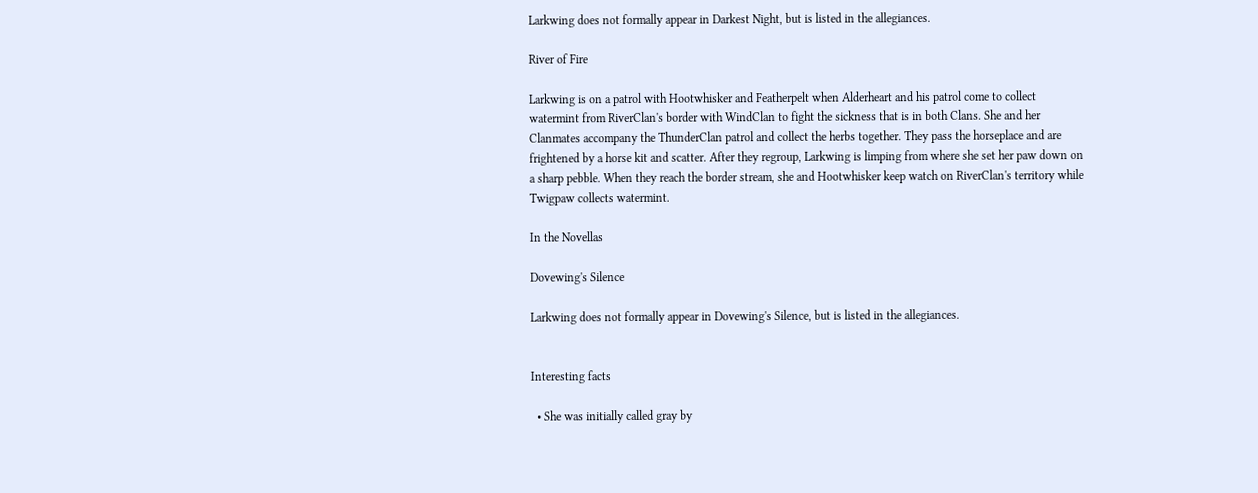Larkwing does not formally appear in Darkest Night, but is listed in the allegiances.

River of Fire

Larkwing is on a patrol with Hootwhisker and Featherpelt when Alderheart and his patrol come to collect watermint from RiverClan's border with WindClan to fight the sickness that is in both Clans. She and her Clanmates accompany the ThunderClan patrol and collect the herbs together. They pass the horseplace and are frightened by a horse kit and scatter. After they regroup, Larkwing is limping from where she set her paw down on a sharp pebble. When they reach the border stream, she and Hootwhisker keep watch on RiverClan's territory while Twigpaw collects watermint.

In the Novellas

Dovewing's Silence

Larkwing does not formally appear in Dovewing's Silence, but is listed in the allegiances.


Interesting facts

  • She was initially called gray by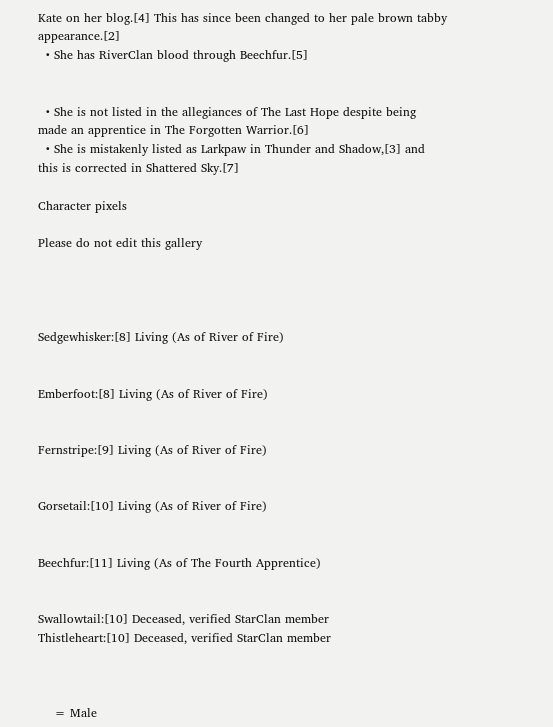Kate on her blog.[4] This has since been changed to her pale brown tabby appearance.[2]
  • She has RiverClan blood through Beechfur.[5]


  • She is not listed in the allegiances of The Last Hope despite being made an apprentice in The Forgotten Warrior.[6]
  • She is mistakenly listed as Larkpaw in Thunder and Shadow,[3] and this is corrected in Shattered Sky.[7]

Character pixels

Please do not edit this gallery




Sedgewhisker:[8] Living (As of River of Fire)


Emberfoot:[8] Living (As of River of Fire)


Fernstripe:[9] Living (As of River of Fire)


Gorsetail:[10] Living (As of River of Fire)


Beechfur:[11] Living (As of The Fourth Apprentice)


Swallowtail:[10] Deceased, verified StarClan member
Thistleheart:[10] Deceased, verified StarClan member



    = Male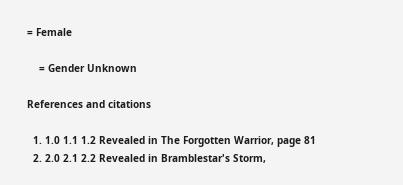= Female

    = Gender Unknown

References and citations

  1. 1.0 1.1 1.2 Revealed in The Forgotten Warrior, page 81
  2. 2.0 2.1 2.2 Revealed in Bramblestar's Storm,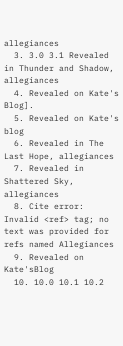allegiances
  3. 3.0 3.1 Revealed in Thunder and Shadow, allegiances
  4. Revealed on Kate's Blog].
  5. Revealed on Kate's blog
  6. Revealed in The Last Hope, allegiances
  7. Revealed in Shattered Sky, allegiances
  8. Cite error: Invalid <ref> tag; no text was provided for refs named Allegiances
  9. Revealed on Kate'sBlog
  10. 10.0 10.1 10.2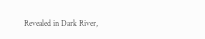Revealed in Dark River,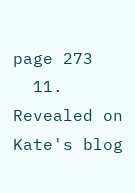page 273
  11. Revealed on Kate's blog